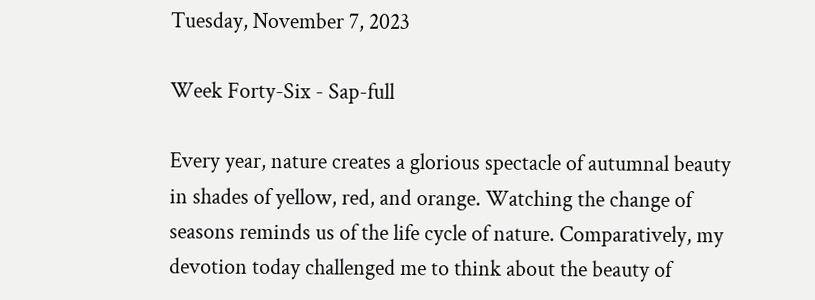Tuesday, November 7, 2023

Week Forty-Six - Sap-full

Every year, nature creates a glorious spectacle of autumnal beauty in shades of yellow, red, and orange. Watching the change of seasons reminds us of the life cycle of nature. Comparatively, my devotion today challenged me to think about the beauty of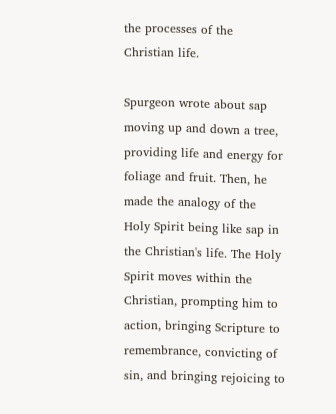the processes of the Christian life.

Spurgeon wrote about sap moving up and down a tree, providing life and energy for foliage and fruit. Then, he made the analogy of the Holy Spirit being like sap in the Christian's life. The Holy Spirit moves within the Christian, prompting him to action, bringing Scripture to remembrance, convicting of sin, and bringing rejoicing to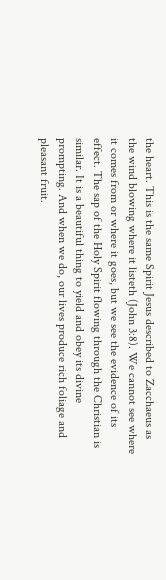the heart. This is the same Spirit Jesus described to Zacchaeus as the wind blowing where it listeth (John 3:8). We cannot see where it comes from or where it goes, but we see the evidence of its effect. The sap of the Holy Spirit flowing through the Christian is similar. It is a beautiful thing to yield and obey its divine prompting. And when we do, our lives produce rich foliage and pleasant fruit.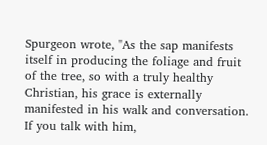Spurgeon wrote, "As the sap manifests itself in producing the foliage and fruit of the tree, so with a truly healthy Christian, his grace is externally manifested in his walk and conversation. If you talk with him,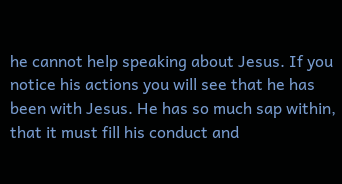he cannot help speaking about Jesus. If you notice his actions you will see that he has been with Jesus. He has so much sap within, that it must fill his conduct and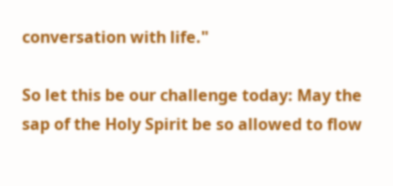conversation with life."

So let this be our challenge today: May the sap of the Holy Spirit be so allowed to flow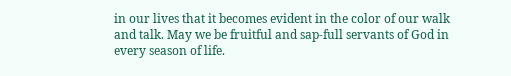in our lives that it becomes evident in the color of our walk and talk. May we be fruitful and sap-full servants of God in every season of life.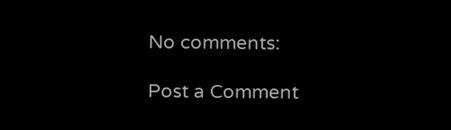No comments:

Post a Comment